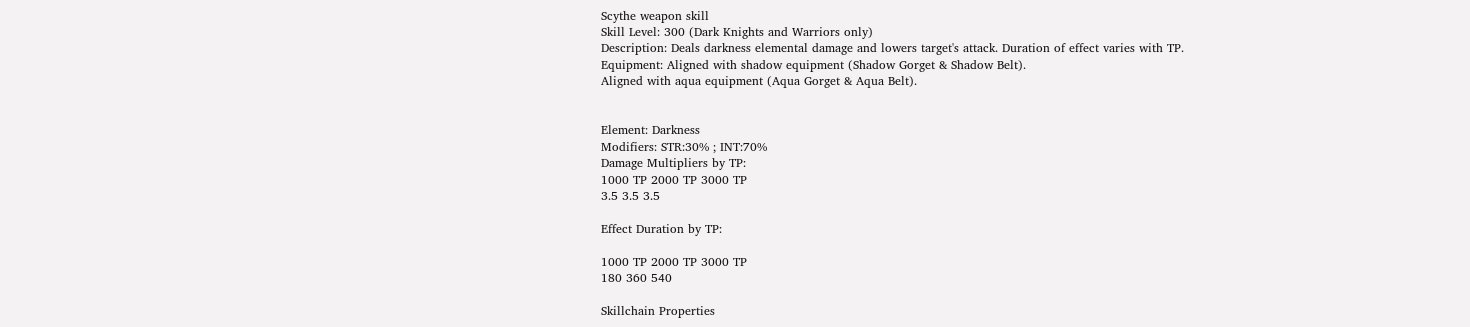Scythe weapon skill
Skill Level: 300 (Dark Knights and Warriors only)
Description: Deals darkness elemental damage and lowers target's attack. Duration of effect varies with TP.
Equipment: Aligned with shadow equipment (Shadow Gorget & Shadow Belt).
Aligned with aqua equipment (Aqua Gorget & Aqua Belt).


Element: Darkness
Modifiers: STR:30% ; INT:70%
Damage Multipliers by TP:
1000 TP 2000 TP 3000 TP
3.5 3.5 3.5

Effect Duration by TP:

1000 TP 2000 TP 3000 TP
180 360 540

Skillchain Properties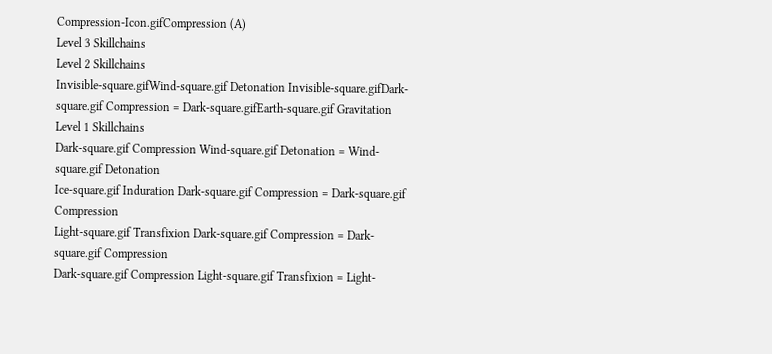Compression-Icon.gifCompression (A)
Level 3 Skillchains
Level 2 Skillchains
Invisible-square.gifWind-square.gif Detonation Invisible-square.gifDark-square.gif Compression = Dark-square.gifEarth-square.gif Gravitation
Level 1 Skillchains
Dark-square.gif Compression Wind-square.gif Detonation = Wind-square.gif Detonation
Ice-square.gif Induration Dark-square.gif Compression = Dark-square.gif Compression
Light-square.gif Transfixion Dark-square.gif Compression = Dark-square.gif Compression
Dark-square.gif Compression Light-square.gif Transfixion = Light-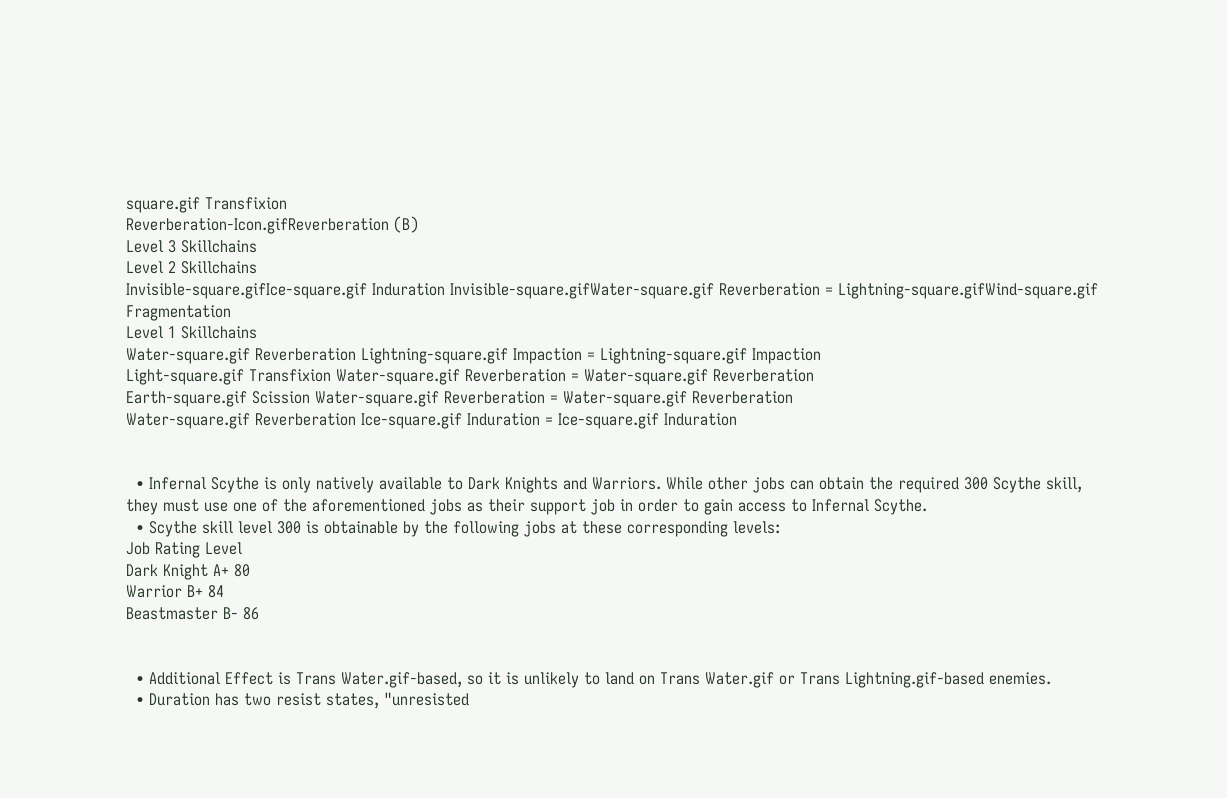square.gif Transfixion
Reverberation-Icon.gifReverberation (B)
Level 3 Skillchains
Level 2 Skillchains
Invisible-square.gifIce-square.gif Induration Invisible-square.gifWater-square.gif Reverberation = Lightning-square.gifWind-square.gif Fragmentation
Level 1 Skillchains
Water-square.gif Reverberation Lightning-square.gif Impaction = Lightning-square.gif Impaction
Light-square.gif Transfixion Water-square.gif Reverberation = Water-square.gif Reverberation
Earth-square.gif Scission Water-square.gif Reverberation = Water-square.gif Reverberation
Water-square.gif Reverberation Ice-square.gif Induration = Ice-square.gif Induration


  • Infernal Scythe is only natively available to Dark Knights and Warriors. While other jobs can obtain the required 300 Scythe skill, they must use one of the aforementioned jobs as their support job in order to gain access to Infernal Scythe.
  • Scythe skill level 300 is obtainable by the following jobs at these corresponding levels:
Job Rating Level
Dark Knight A+ 80
Warrior B+ 84
Beastmaster B- 86


  • Additional Effect is Trans Water.gif-based, so it is unlikely to land on Trans Water.gif or Trans Lightning.gif-based enemies.
  • Duration has two resist states, "unresisted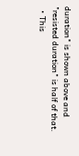duration" is shown above and "resisted duration" is half of that.
  • This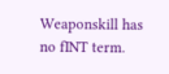Weaponskill has no fINT term.